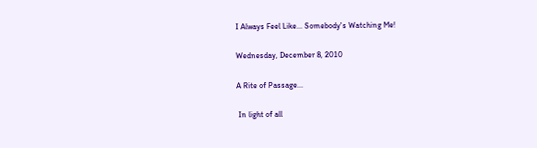I Always Feel Like... Somebody's Watching Me!

Wednesday, December 8, 2010

A Rite of Passage...

 In light of all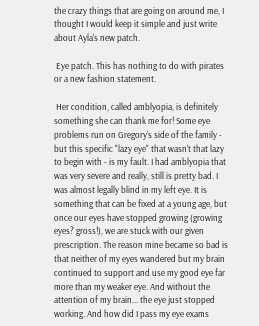the crazy things that are going on around me, I thought I would keep it simple and just write about Ayla's new patch.

 Eye patch. This has nothing to do with pirates or a new fashion statement.

 Her condition, called amblyopia, is definitely something she can thank me for! Some eye problems run on Gregory's side of the family - but this specific "lazy eye" that wasn't that lazy to begin with - is my fault. I had amblyopia that was very severe and really, still is pretty bad. I was almost legally blind in my left eye. It is something that can be fixed at a young age, but once our eyes have stopped growing (growing eyes? gross!), we are stuck with our given prescription. The reason mine became so bad is that neither of my eyes wandered but my brain continued to support and use my good eye far more than my weaker eye. And without the attention of my brain... the eye just stopped working. And how did I pass my eye exams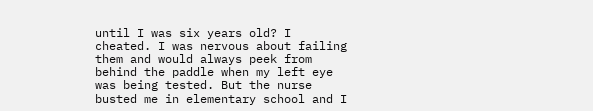until I was six years old? I cheated. I was nervous about failing them and would always peek from behind the paddle when my left eye was being tested. But the nurse busted me in elementary school and I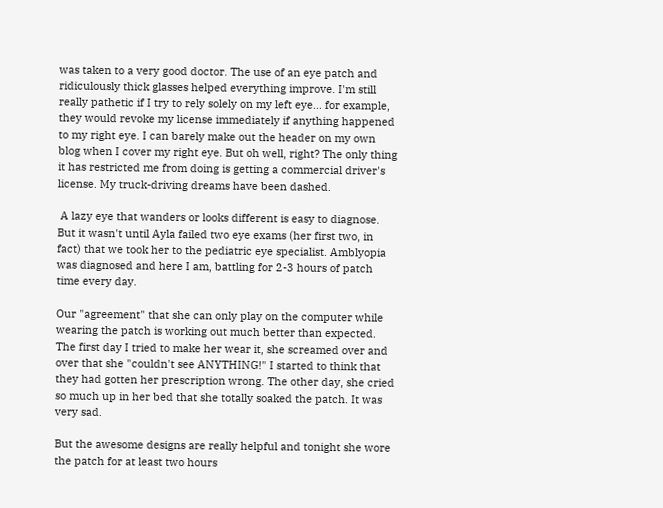was taken to a very good doctor. The use of an eye patch and ridiculously thick glasses helped everything improve. I'm still really pathetic if I try to rely solely on my left eye... for example, they would revoke my license immediately if anything happened to my right eye. I can barely make out the header on my own blog when I cover my right eye. But oh well, right? The only thing it has restricted me from doing is getting a commercial driver's license. My truck-driving dreams have been dashed.

 A lazy eye that wanders or looks different is easy to diagnose. But it wasn't until Ayla failed two eye exams (her first two, in fact) that we took her to the pediatric eye specialist. Amblyopia was diagnosed and here I am, battling for 2-3 hours of patch time every day.

Our "agreement" that she can only play on the computer while wearing the patch is working out much better than expected. The first day I tried to make her wear it, she screamed over and over that she "couldn't see ANYTHING!" I started to think that they had gotten her prescription wrong. The other day, she cried so much up in her bed that she totally soaked the patch. It was very sad.

But the awesome designs are really helpful and tonight she wore the patch for at least two hours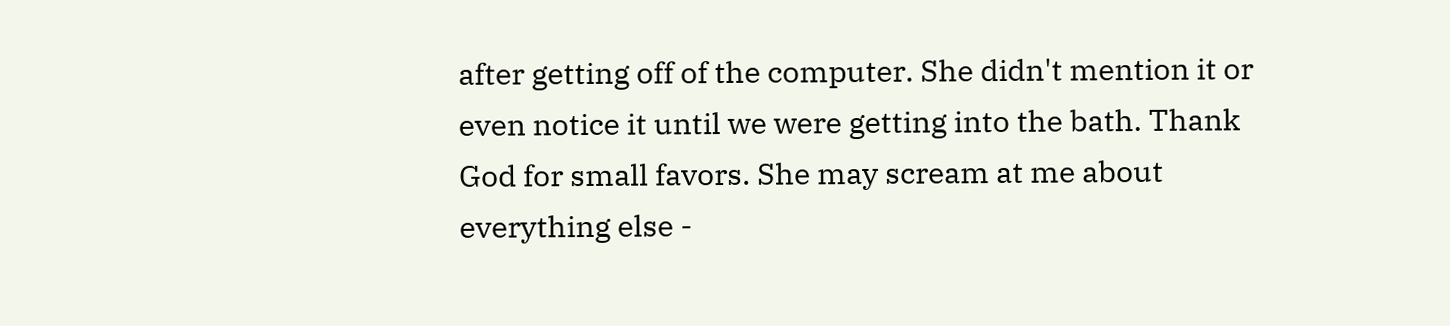after getting off of the computer. She didn't mention it or even notice it until we were getting into the bath. Thank God for small favors. She may scream at me about everything else -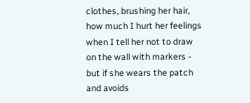clothes, brushing her hair, how much I hurt her feelings when I tell her not to draw on the wall with markers - but if she wears the patch and avoids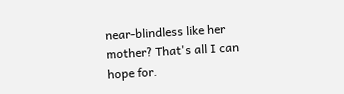near-blindless like her mother? That's all I can hope for.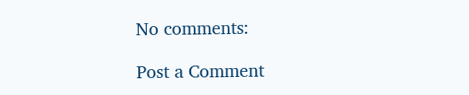No comments:

Post a Comment